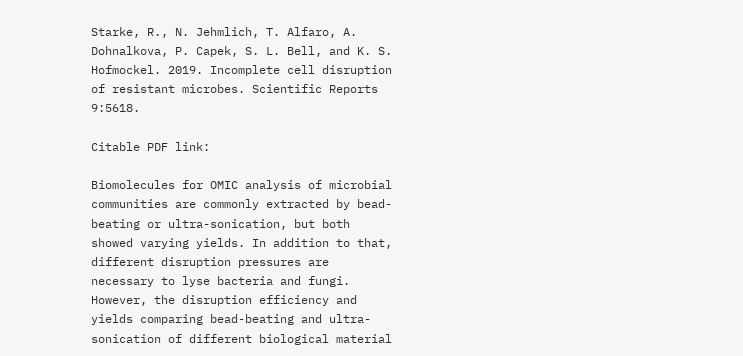Starke, R., N. Jehmlich, T. Alfaro, A. Dohnalkova, P. Capek, S. L. Bell, and K. S. Hofmockel. 2019. Incomplete cell disruption of resistant microbes. Scientific Reports 9:5618.

Citable PDF link:

Biomolecules for OMIC analysis of microbial communities are commonly extracted by bead-beating or ultra-sonication, but both showed varying yields. In addition to that, different disruption pressures are necessary to lyse bacteria and fungi. However, the disruption efficiency and yields comparing bead-beating and ultra-sonication of different biological material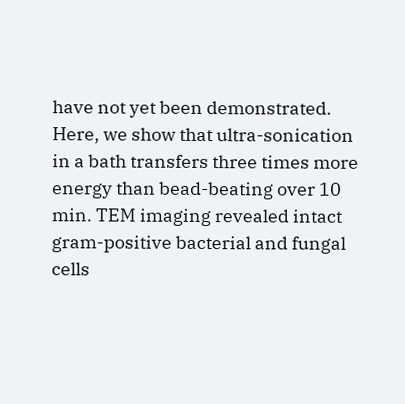have not yet been demonstrated. Here, we show that ultra-sonication in a bath transfers three times more energy than bead-beating over 10 min. TEM imaging revealed intact gram-positive bacterial and fungal cells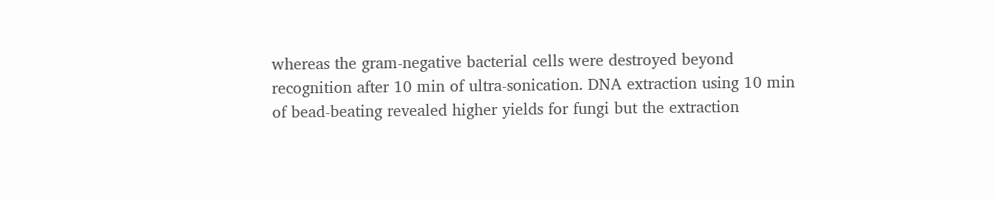whereas the gram-negative bacterial cells were destroyed beyond recognition after 10 min of ultra-sonication. DNA extraction using 10 min of bead-beating revealed higher yields for fungi but the extraction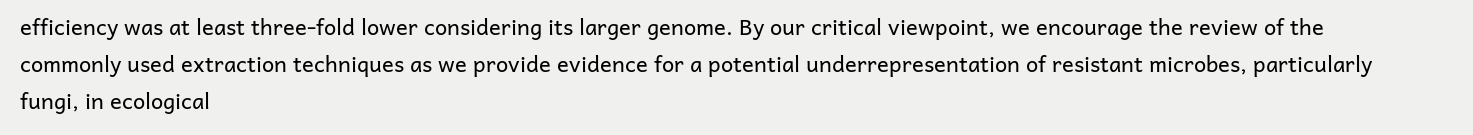efficiency was at least three-fold lower considering its larger genome. By our critical viewpoint, we encourage the review of the commonly used extraction techniques as we provide evidence for a potential underrepresentation of resistant microbes, particularly fungi, in ecological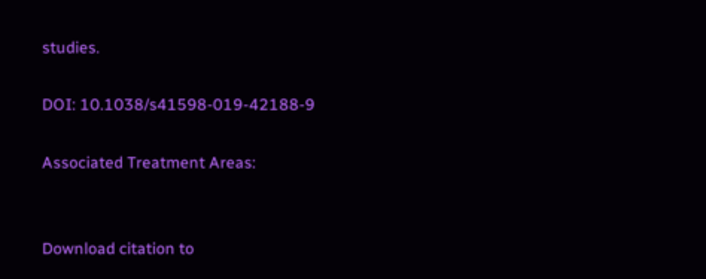studies.

DOI: 10.1038/s41598-019-42188-9

Associated Treatment Areas:


Download citation to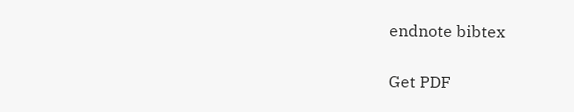endnote bibtex

Get PDF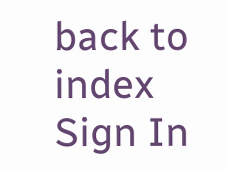back to index
Sign In